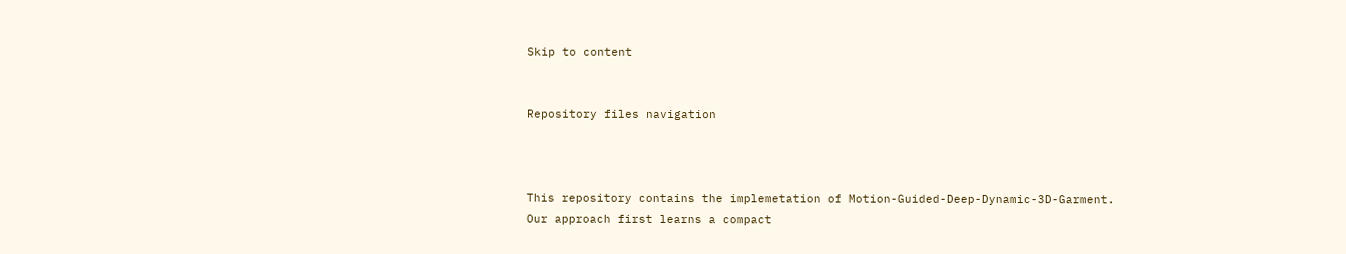Skip to content


Repository files navigation



This repository contains the implemetation of Motion-Guided-Deep-Dynamic-3D-Garment.
Our approach first learns a compact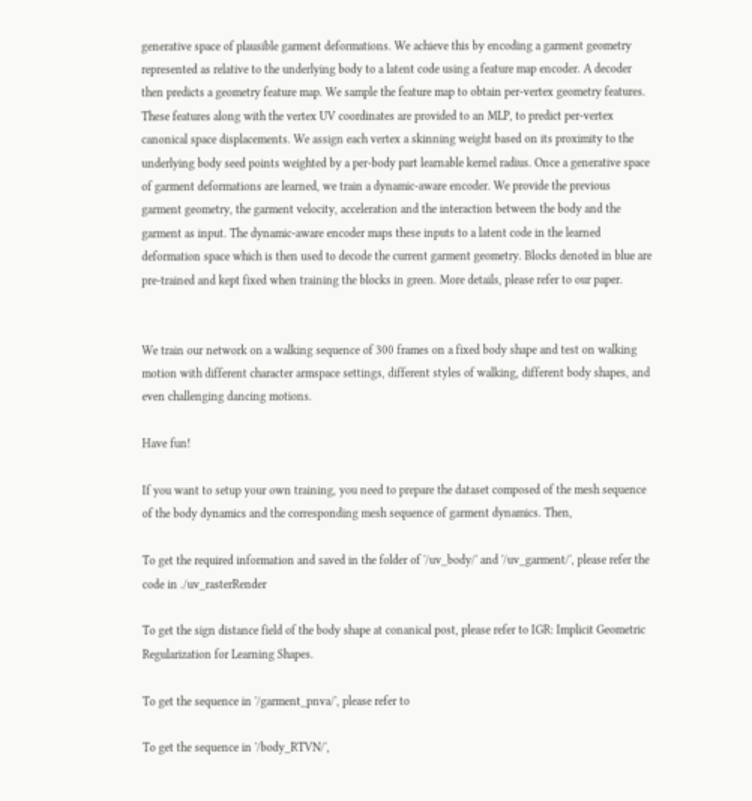generative space of plausible garment deformations. We achieve this by encoding a garment geometry represented as relative to the underlying body to a latent code using a feature map encoder. A decoder then predicts a geometry feature map. We sample the feature map to obtain per-vertex geometry features. These features along with the vertex UV coordinates are provided to an MLP, to predict per-vertex canonical space displacements. We assign each vertex a skinning weight based on its proximity to the underlying body seed points weighted by a per-body part learnable kernel radius. Once a generative space of garment deformations are learned, we train a dynamic-aware encoder. We provide the previous garment geometry, the garment velocity, acceleration and the interaction between the body and the garment as input. The dynamic-aware encoder maps these inputs to a latent code in the learned deformation space which is then used to decode the current garment geometry. Blocks denoted in blue are pre-trained and kept fixed when training the blocks in green. More details, please refer to our paper.


We train our network on a walking sequence of 300 frames on a fixed body shape and test on walking motion with different character armspace settings, different styles of walking, different body shapes, and even challenging dancing motions.

Have fun!

If you want to setup your own training, you need to prepare the dataset composed of the mesh sequence of the body dynamics and the corresponding mesh sequence of garment dynamics. Then,

To get the required information and saved in the folder of '/uv_body/' and '/uv_garment/', please refer the code in ./uv_rasterRender

To get the sign distance field of the body shape at conanical post, please refer to IGR: Implicit Geometric Regularization for Learning Shapes.

To get the sequence in '/garment_pnva/', please refer to

To get the sequence in '/body_RTVN/',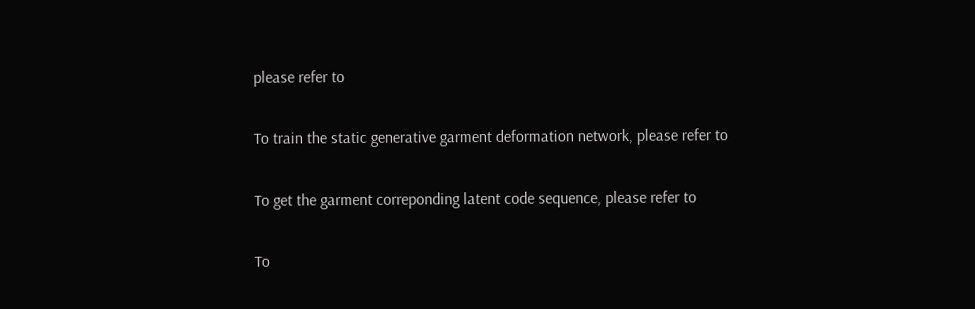please refer to

To train the static generative garment deformation network, please refer to

To get the garment correponding latent code sequence, please refer to

To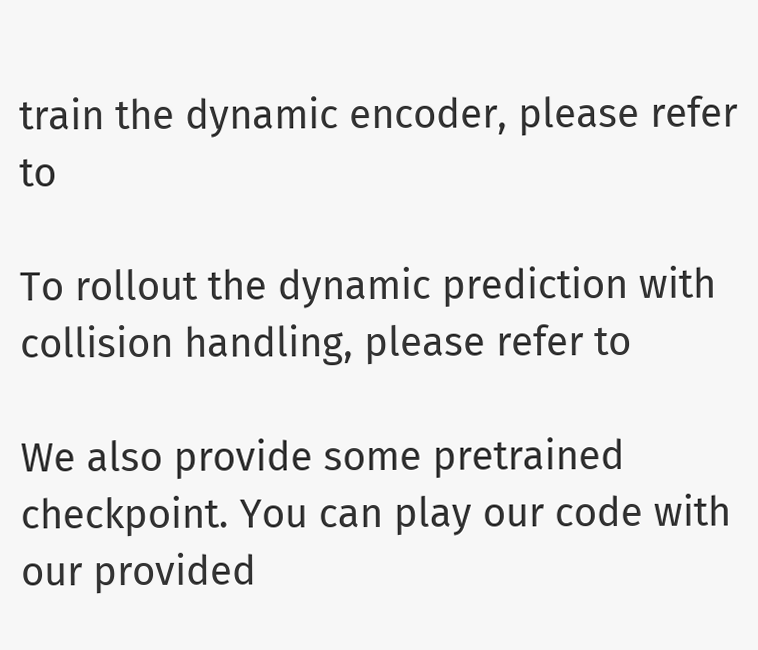train the dynamic encoder, please refer to

To rollout the dynamic prediction with collision handling, please refer to

We also provide some pretrained checkpoint. You can play our code with our provided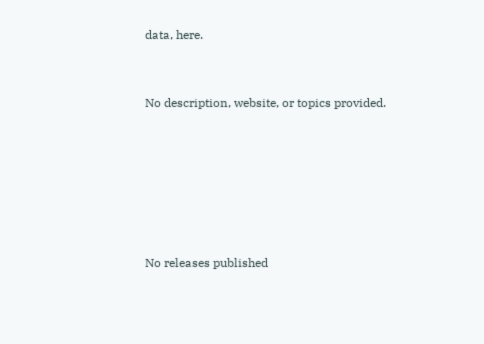data, here.


No description, website, or topics provided.






No releases published